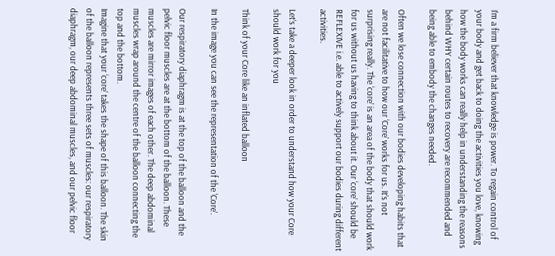I’m a firm believer that knowledge is power. To regain control of your body and get back to doing the activities you love, knowing how the body works can really help in understanding the reasons behind WHY certain routes to recovery are recommended and being able to embody the changes needed.

Often we lose connection with our bodies developing habits that are not facilitative to how our ‘Core’ works for us. It’s not surprising really. The ‘core’ is an area of the body that should work for us without us having to think about it. Our ‘core’ should be REFLEXIVE i.e. able to actively support our bodies during different activities.

Let’s take a deeper look in order to understand how your Core should work for you

Think of your Core like an inflated balloon

In the image you can see the representation of the ‘Core’.

Our respiratory diaphragm is at the top of the balloon and the pelvic floor muscles are at the bottom of the balloon. These muscles are mirror images of each other. The deep abdominal muscles wrap around the centre of the balloon connecting the top and the bottom.
Imagine that your ‘core’ takes the shape of this balloon. The skin of the balloon represents three sets of muscles: our respiratory diaphragm, our deep abdominal muscles, and our pelvic floor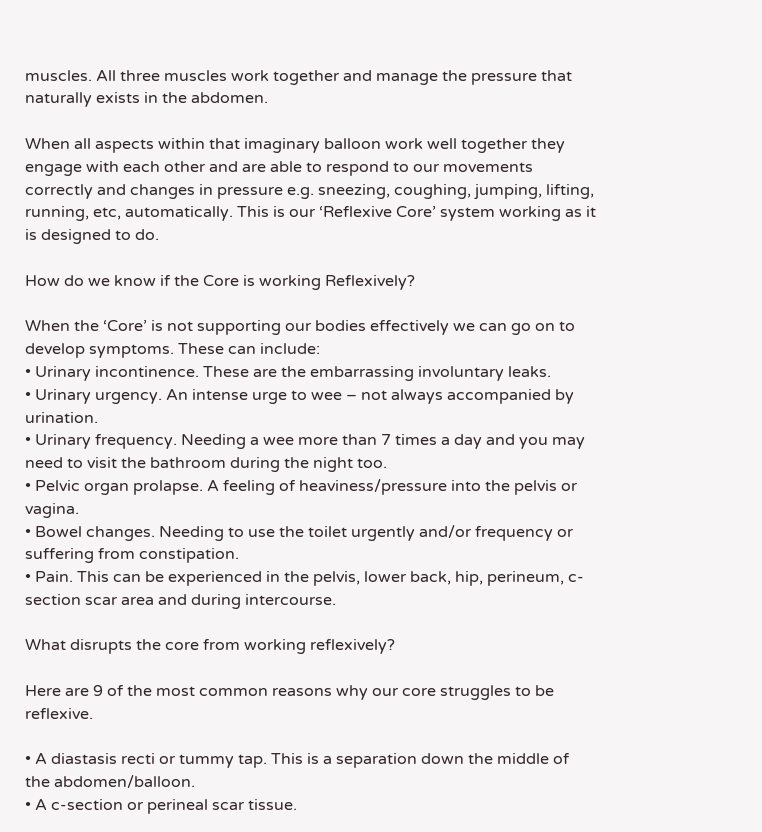muscles. All three muscles work together and manage the pressure that naturally exists in the abdomen.

When all aspects within that imaginary balloon work well together they engage with each other and are able to respond to our movements correctly and changes in pressure e.g. sneezing, coughing, jumping, lifting, running, etc, automatically. This is our ‘Reflexive Core’ system working as it is designed to do.

How do we know if the Core is working Reflexively?

When the ‘Core’ is not supporting our bodies effectively we can go on to develop symptoms. These can include:
• Urinary incontinence. These are the embarrassing involuntary leaks.
• Urinary urgency. An intense urge to wee – not always accompanied by urination.
• Urinary frequency. Needing a wee more than 7 times a day and you may need to visit the bathroom during the night too.
• Pelvic organ prolapse. A feeling of heaviness/pressure into the pelvis or vagina.
• Bowel changes. Needing to use the toilet urgently and/or frequency or suffering from constipation.
• Pain. This can be experienced in the pelvis, lower back, hip, perineum, c-section scar area and during intercourse.

What disrupts the core from working reflexively?

Here are 9 of the most common reasons why our core struggles to be reflexive.

• A diastasis recti or tummy tap. This is a separation down the middle of the abdomen/balloon.
• A c-section or perineal scar tissue.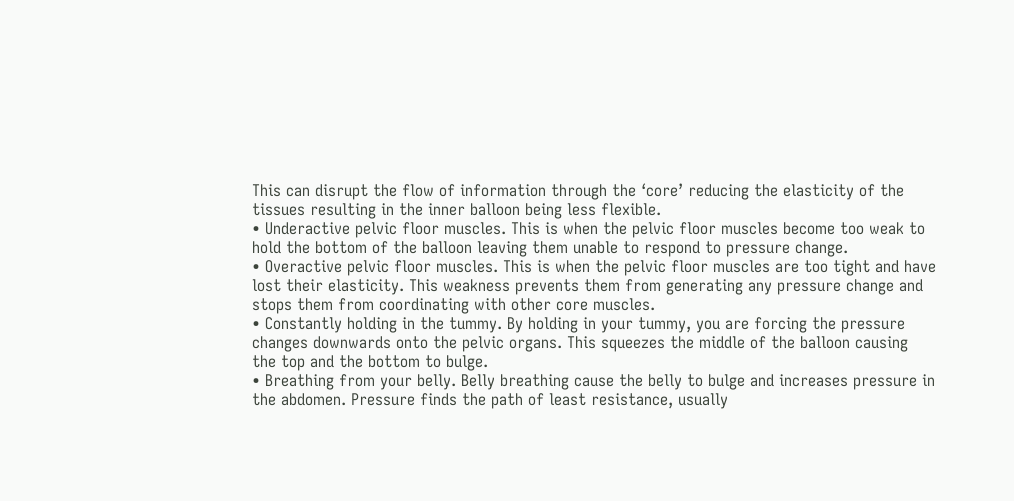This can disrupt the flow of information through the ‘core’ reducing the elasticity of the tissues resulting in the inner balloon being less flexible.
• Underactive pelvic floor muscles. This is when the pelvic floor muscles become too weak to hold the bottom of the balloon leaving them unable to respond to pressure change.
• Overactive pelvic floor muscles. This is when the pelvic floor muscles are too tight and have lost their elasticity. This weakness prevents them from generating any pressure change and stops them from coordinating with other core muscles.
• Constantly holding in the tummy. By holding in your tummy, you are forcing the pressure changes downwards onto the pelvic organs. This squeezes the middle of the balloon causing the top and the bottom to bulge.
• Breathing from your belly. Belly breathing cause the belly to bulge and increases pressure in the abdomen. Pressure finds the path of least resistance, usually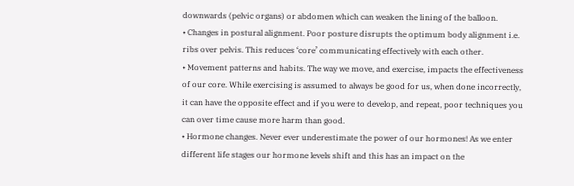downwards (pelvic organs) or abdomen which can weaken the lining of the balloon.
• Changes in postural alignment. Poor posture disrupts the optimum body alignment i.e. ribs over pelvis. This reduces ‘core’ communicating effectively with each other.
• Movement patterns and habits. The way we move, and exercise, impacts the effectiveness of our core. While exercising is assumed to always be good for us, when done incorrectly, it can have the opposite effect and if you were to develop, and repeat, poor techniques you can over time cause more harm than good.
• Hormone changes. Never ever underestimate the power of our hormones! As we enter different life stages our hormone levels shift and this has an impact on the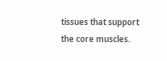tissues that support the core muscles.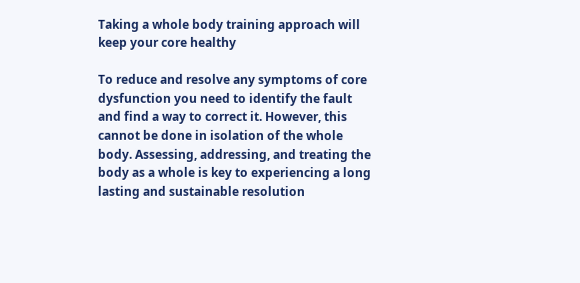Taking a whole body training approach will keep your core healthy

To reduce and resolve any symptoms of core dysfunction you need to identify the fault and find a way to correct it. However, this cannot be done in isolation of the whole body. Assessing, addressing, and treating the body as a whole is key to experiencing a long lasting and sustainable resolution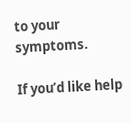to your symptoms.

If you’d like help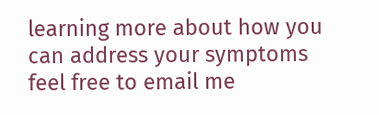learning more about how you can address your symptoms feel free to email me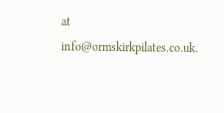at info@ormskirkpilates.co.uk.